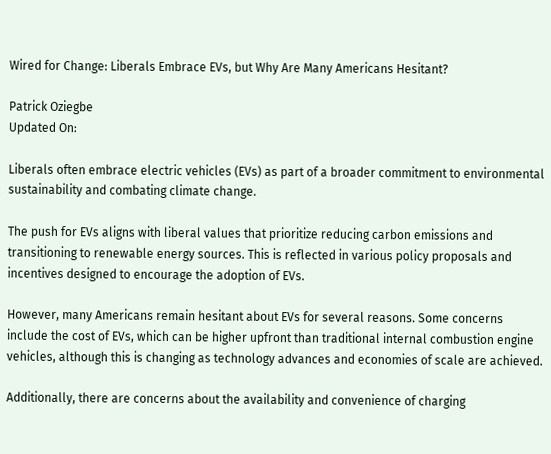Wired for Change: Liberals Embrace EVs, but Why Are Many Americans Hesitant?

Patrick Oziegbe
Updated On:

Liberals often embrace electric vehicles (EVs) as part of a broader commitment to environmental sustainability and combating climate change.

The push for EVs aligns with liberal values that prioritize reducing carbon emissions and transitioning to renewable energy sources. This is reflected in various policy proposals and incentives designed to encourage the adoption of EVs.

However, many Americans remain hesitant about EVs for several reasons. Some concerns include the cost of EVs, which can be higher upfront than traditional internal combustion engine vehicles, although this is changing as technology advances and economies of scale are achieved.

Additionally, there are concerns about the availability and convenience of charging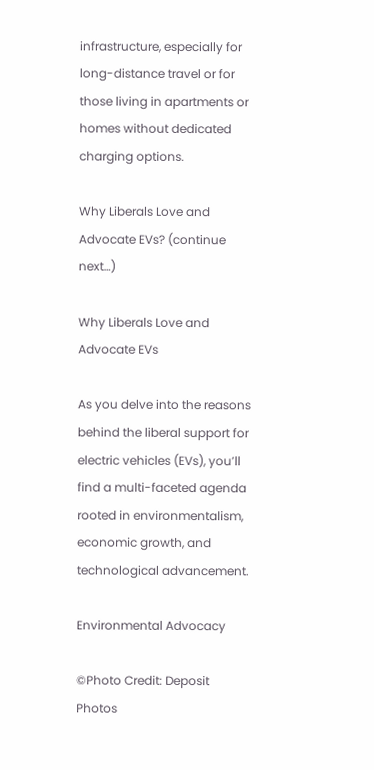infrastructure, especially for long-distance travel or for those living in apartments or homes without dedicated charging options.

Why Liberals Love and Advocate EVs? (continue next…)

Why Liberals Love and Advocate EVs

As you delve into the reasons behind the liberal support for electric vehicles (EVs), you’ll find a multi-faceted agenda rooted in environmentalism, economic growth, and technological advancement.

Environmental Advocacy

©Photo Credit: Deposit Photos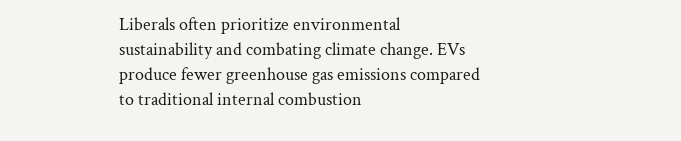Liberals often prioritize environmental sustainability and combating climate change. EVs produce fewer greenhouse gas emissions compared to traditional internal combustion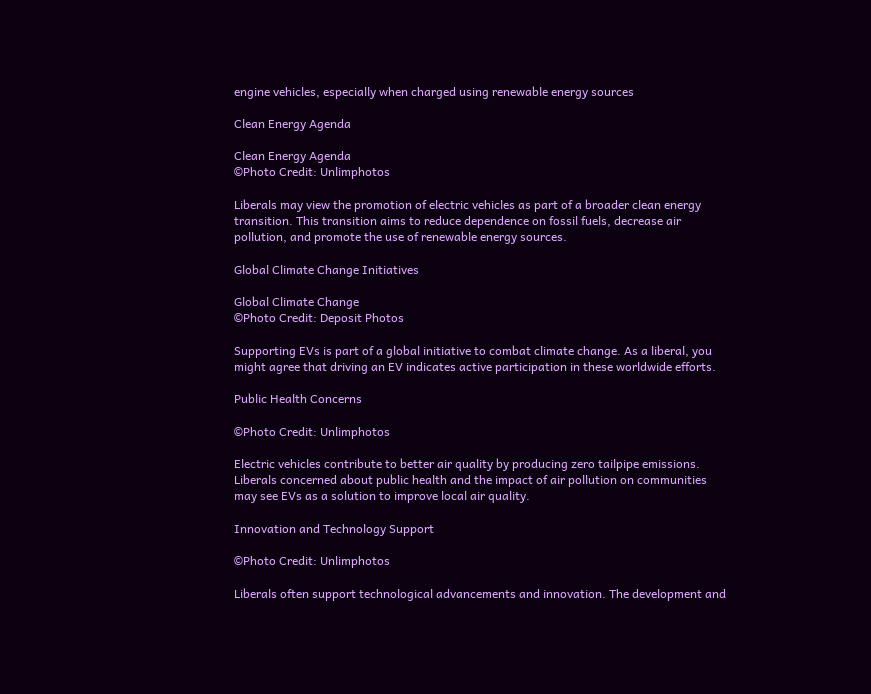engine vehicles, especially when charged using renewable energy sources

Clean Energy Agenda

Clean Energy Agenda
©Photo Credit: Unlimphotos

Liberals may view the promotion of electric vehicles as part of a broader clean energy transition. This transition aims to reduce dependence on fossil fuels, decrease air pollution, and promote the use of renewable energy sources.

Global Climate Change Initiatives

Global Climate Change
©Photo Credit: Deposit Photos

Supporting EVs is part of a global initiative to combat climate change. As a liberal, you might agree that driving an EV indicates active participation in these worldwide efforts.

Public Health Concerns

©Photo Credit: Unlimphotos

Electric vehicles contribute to better air quality by producing zero tailpipe emissions. Liberals concerned about public health and the impact of air pollution on communities may see EVs as a solution to improve local air quality.

Innovation and Technology Support

©Photo Credit: Unlimphotos

Liberals often support technological advancements and innovation. The development and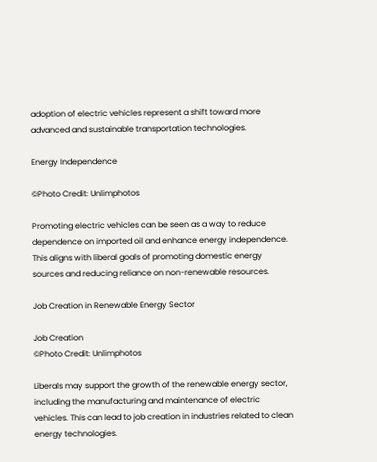adoption of electric vehicles represent a shift toward more advanced and sustainable transportation technologies.

Energy Independence

©Photo Credit: Unlimphotos

Promoting electric vehicles can be seen as a way to reduce dependence on imported oil and enhance energy independence. This aligns with liberal goals of promoting domestic energy sources and reducing reliance on non-renewable resources.

Job Creation in Renewable Energy Sector

Job Creation
©Photo Credit: Unlimphotos

Liberals may support the growth of the renewable energy sector, including the manufacturing and maintenance of electric vehicles. This can lead to job creation in industries related to clean energy technologies.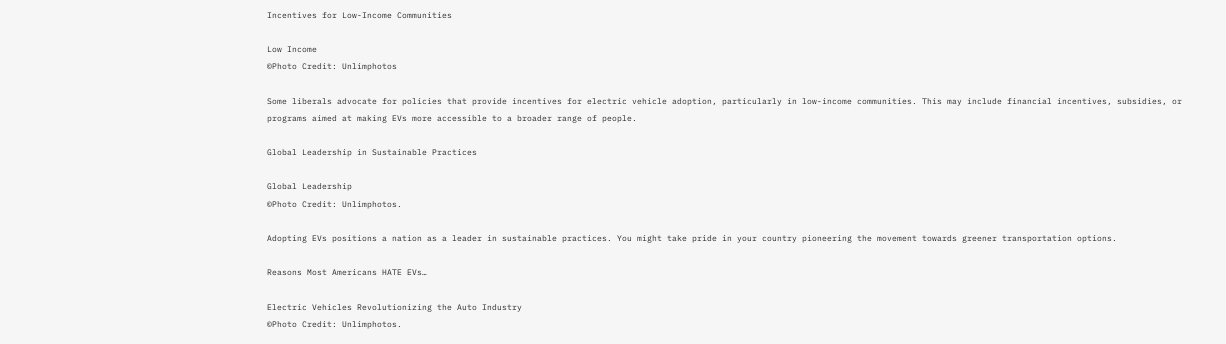Incentives for Low-Income Communities

Low Income
©Photo Credit: Unlimphotos

Some liberals advocate for policies that provide incentives for electric vehicle adoption, particularly in low-income communities. This may include financial incentives, subsidies, or programs aimed at making EVs more accessible to a broader range of people.

Global Leadership in Sustainable Practices

Global Leadership
©Photo Credit: Unlimphotos.

Adopting EVs positions a nation as a leader in sustainable practices. You might take pride in your country pioneering the movement towards greener transportation options.

Reasons Most Americans HATE EVs…

Electric Vehicles Revolutionizing the Auto Industry
©Photo Credit: Unlimphotos.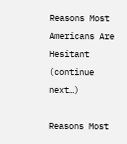Reasons Most Americans Are Hesitant (continue next…)

Reasons Most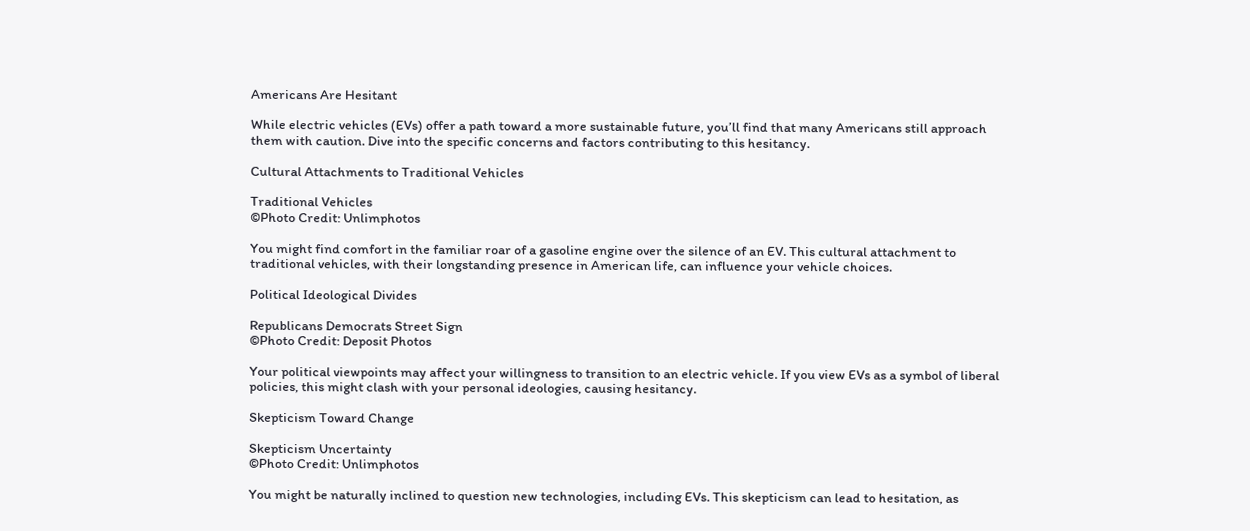Americans Are Hesitant

While electric vehicles (EVs) offer a path toward a more sustainable future, you’ll find that many Americans still approach them with caution. Dive into the specific concerns and factors contributing to this hesitancy.

Cultural Attachments to Traditional Vehicles

Traditional Vehicles
©Photo Credit: Unlimphotos

You might find comfort in the familiar roar of a gasoline engine over the silence of an EV. This cultural attachment to traditional vehicles, with their longstanding presence in American life, can influence your vehicle choices.

Political Ideological Divides

Republicans Democrats Street Sign
©Photo Credit: Deposit Photos

Your political viewpoints may affect your willingness to transition to an electric vehicle. If you view EVs as a symbol of liberal policies, this might clash with your personal ideologies, causing hesitancy.

Skepticism Toward Change

Skepticism Uncertainty
©Photo Credit: Unlimphotos

You might be naturally inclined to question new technologies, including EVs. This skepticism can lead to hesitation, as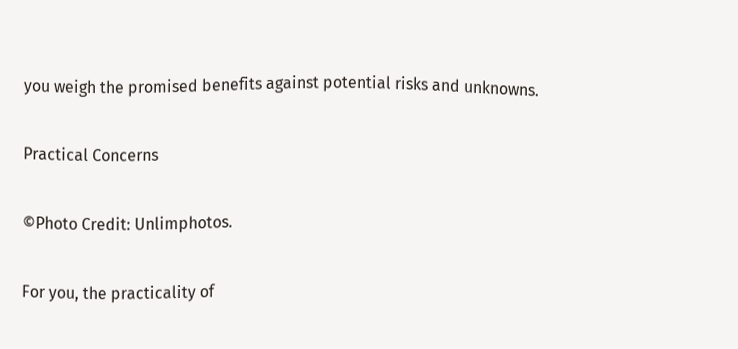you weigh the promised benefits against potential risks and unknowns.

Practical Concerns

©Photo Credit: Unlimphotos.

For you, the practicality of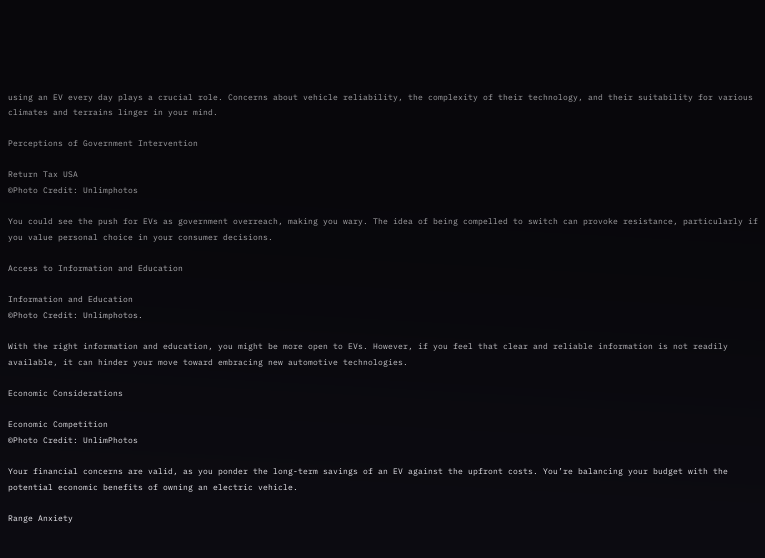using an EV every day plays a crucial role. Concerns about vehicle reliability, the complexity of their technology, and their suitability for various climates and terrains linger in your mind.

Perceptions of Government Intervention

Return Tax USA
©Photo Credit: Unlimphotos

You could see the push for EVs as government overreach, making you wary. The idea of being compelled to switch can provoke resistance, particularly if you value personal choice in your consumer decisions.

Access to Information and Education

Information and Education
©Photo Credit: Unlimphotos.

With the right information and education, you might be more open to EVs. However, if you feel that clear and reliable information is not readily available, it can hinder your move toward embracing new automotive technologies.

Economic Considerations

Economic Competition
©Photo Credit: UnlimPhotos

Your financial concerns are valid, as you ponder the long-term savings of an EV against the upfront costs. You’re balancing your budget with the potential economic benefits of owning an electric vehicle.

Range Anxiety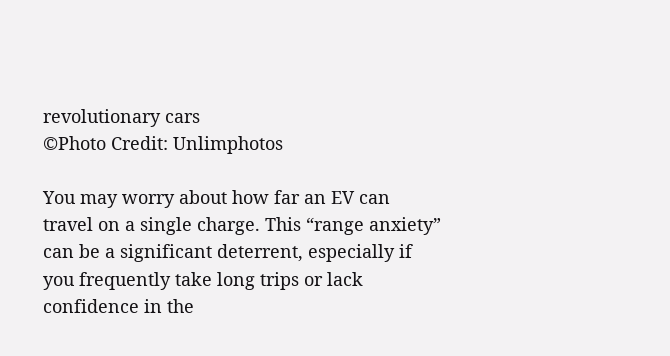revolutionary cars
©Photo Credit: Unlimphotos

You may worry about how far an EV can travel on a single charge. This “range anxiety” can be a significant deterrent, especially if you frequently take long trips or lack confidence in the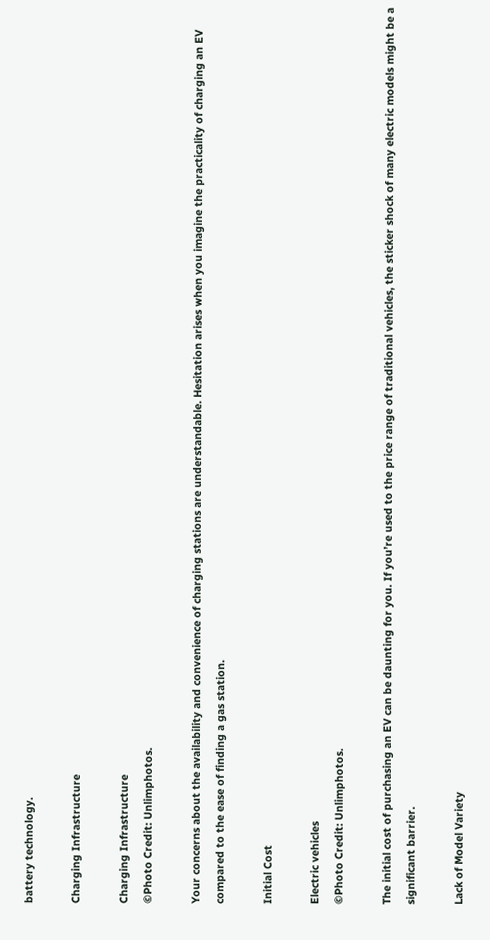battery technology.

Charging Infrastructure

Charging Infrastructure
©Photo Credit: Unlimphotos.

Your concerns about the availability and convenience of charging stations are understandable. Hesitation arises when you imagine the practicality of charging an EV compared to the ease of finding a gas station.

Initial Cost

Electric vehicles
©Photo Credit: Unlimphotos.

The initial cost of purchasing an EV can be daunting for you. If you’re used to the price range of traditional vehicles, the sticker shock of many electric models might be a significant barrier.

Lack of Model Variety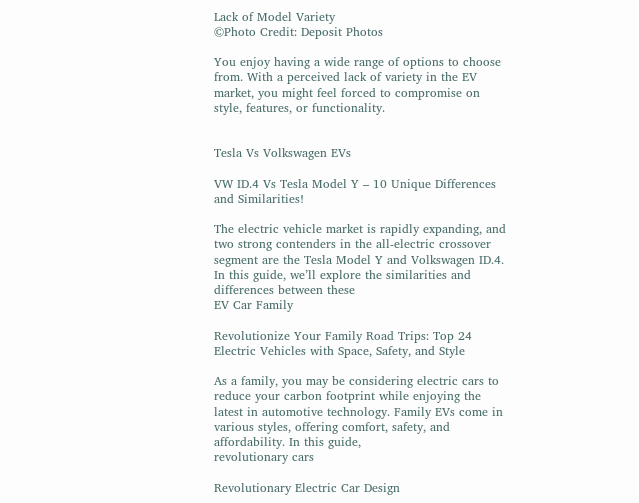Lack of Model Variety
©Photo Credit: Deposit Photos

You enjoy having a wide range of options to choose from. With a perceived lack of variety in the EV market, you might feel forced to compromise on style, features, or functionality.


Tesla Vs Volkswagen EVs

VW ID.4 Vs Tesla Model Y – 10 Unique Differences and Similarities!

The electric vehicle market is rapidly expanding, and two strong contenders in the all-electric crossover segment are the Tesla Model Y and Volkswagen ID.4. In this guide, we’ll explore the similarities and differences between these
EV Car Family

Revolutionize Your Family Road Trips: Top 24 Electric Vehicles with Space, Safety, and Style

As a family, you may be considering electric cars to reduce your carbon footprint while enjoying the latest in automotive technology. Family EVs come in various styles, offering comfort, safety, and affordability. In this guide,
revolutionary cars

Revolutionary Electric Car Design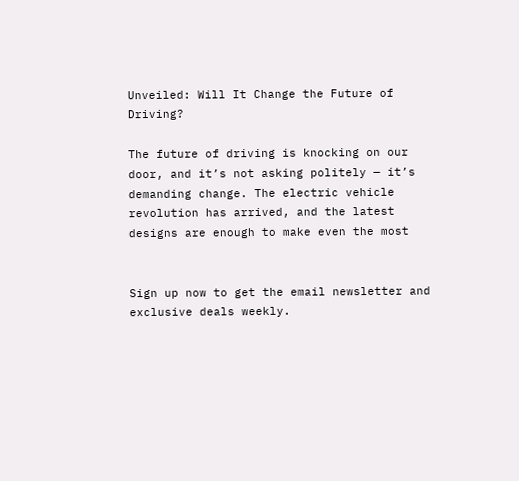Unveiled: Will It Change the Future of Driving?

The future of driving is knocking on our door, and it’s not asking politely — it’s demanding change. The electric vehicle revolution has arrived, and the latest designs are enough to make even the most


Sign up now to get the email newsletter and exclusive deals weekly.